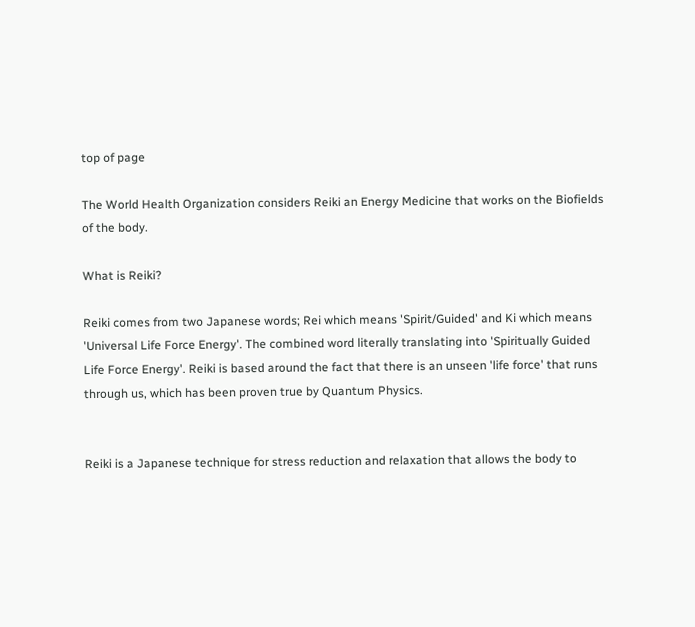top of page

The World Health Organization considers Reiki an Energy Medicine that works on the Biofields of the body.

What is Reiki?

Reiki comes from two Japanese words; Rei which means 'Spirit/Guided' and Ki which means 'Universal Life Force Energy'. The combined word literally translating into 'Spiritually Guided Life Force Energy'. Reiki is based around the fact that there is an unseen 'life force' that runs through us, which has been proven true by Quantum Physics.


Reiki is a Japanese technique for stress reduction and relaxation that allows the body to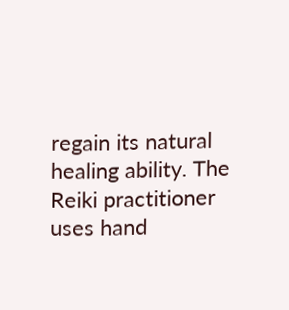regain its natural healing ability. The Reiki practitioner uses hand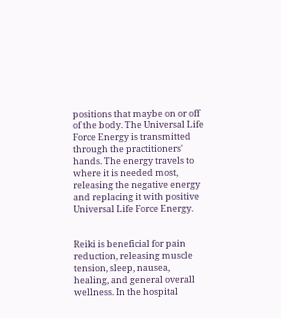positions that maybe on or off of the body. The Universal Life Force Energy is transmitted through the practitioners' hands. The energy travels to where it is needed most, releasing the negative energy and replacing it with positive Universal Life Force Energy.


Reiki is beneficial for pain reduction, releasing muscle tension, sleep, nausea, healing, and general overall wellness. In the hospital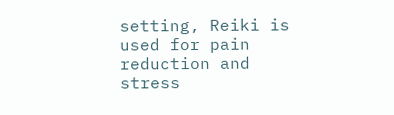setting, Reiki is used for pain reduction and stress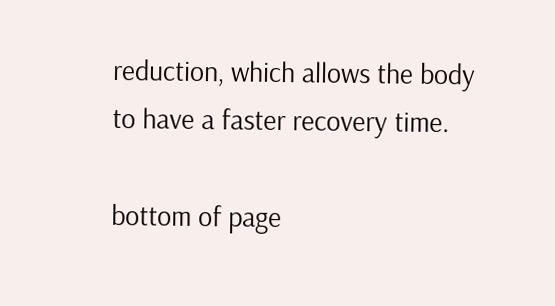reduction, which allows the body to have a faster recovery time.

bottom of page